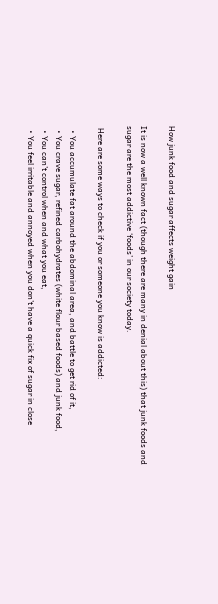How junk food and sugar affects weight gain

It is now a well known fact (though there are many in denial about this) that junk foods and sugar are the most addictive ‘foods’ in our society today.

 Here are some ways to check if you or someone you know is addicted:

  • You accumulate fat around the abdominal area, and battle to get rid of it,
  • You crave sugar, refined carbohydrates (white flour based foods) and junk food,
  • You can’t control when and what you eat,
  • You feel irritable and annoyed when you don’t have a quick fix of sugar in close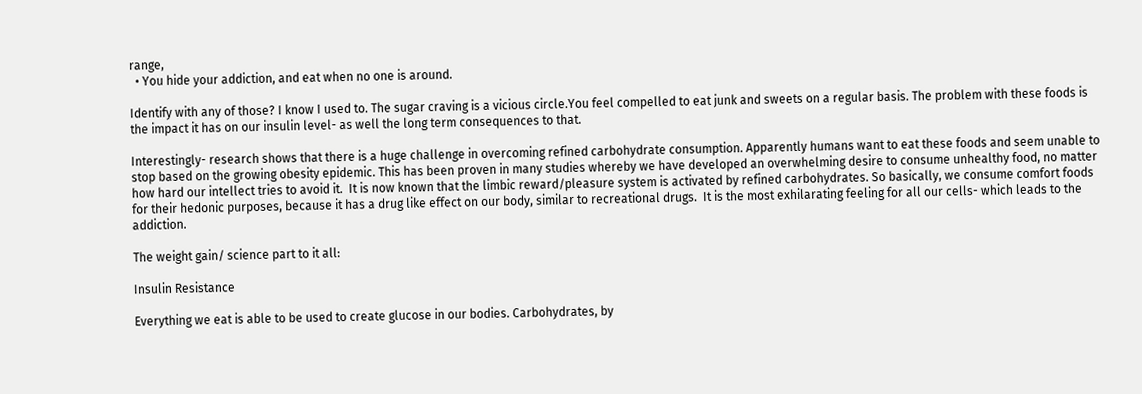range,
  • You hide your addiction, and eat when no one is around.

Identify with any of those? I know I used to. The sugar craving is a vicious circle.You feel compelled to eat junk and sweets on a regular basis. The problem with these foods is the impact it has on our insulin level- as well the long term consequences to that.

Interestingly- research shows that there is a huge challenge in overcoming refined carbohydrate consumption. Apparently humans want to eat these foods and seem unable to stop based on the growing obesity epidemic. This has been proven in many studies whereby we have developed an overwhelming desire to consume unhealthy food, no matter how hard our intellect tries to avoid it.  It is now known that the limbic reward/pleasure system is activated by refined carbohydrates. So basically, we consume comfort foods for their hedonic purposes, because it has a drug like effect on our body, similar to recreational drugs.  It is the most exhilarating feeling for all our cells- which leads to the addiction.

The weight gain/ science part to it all:

Insulin Resistance

Everything we eat is able to be used to create glucose in our bodies. Carbohydrates, by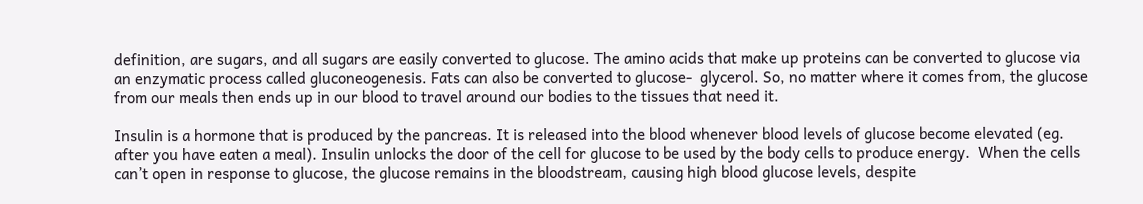definition, are sugars, and all sugars are easily converted to glucose. The amino acids that make up proteins can be converted to glucose via an enzymatic process called gluconeogenesis. Fats can also be converted to glucose-  glycerol. So, no matter where it comes from, the glucose from our meals then ends up in our blood to travel around our bodies to the tissues that need it.

Insulin is a hormone that is produced by the pancreas. It is released into the blood whenever blood levels of glucose become elevated (eg. after you have eaten a meal). Insulin unlocks the door of the cell for glucose to be used by the body cells to produce energy.  When the cells can’t open in response to glucose, the glucose remains in the bloodstream, causing high blood glucose levels, despite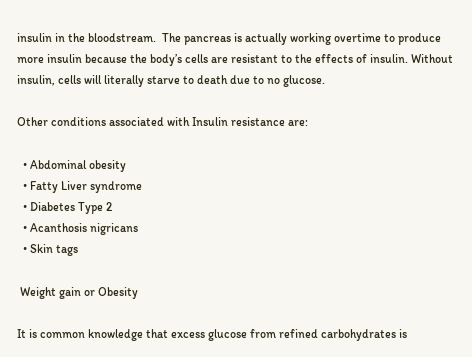insulin in the bloodstream.  The pancreas is actually working overtime to produce more insulin because the body’s cells are resistant to the effects of insulin. Without insulin, cells will literally starve to death due to no glucose.

Other conditions associated with Insulin resistance are:

  • Abdominal obesity
  • Fatty Liver syndrome
  • Diabetes Type 2
  • Acanthosis nigricans
  • Skin tags

 Weight gain or Obesity

It is common knowledge that excess glucose from refined carbohydrates is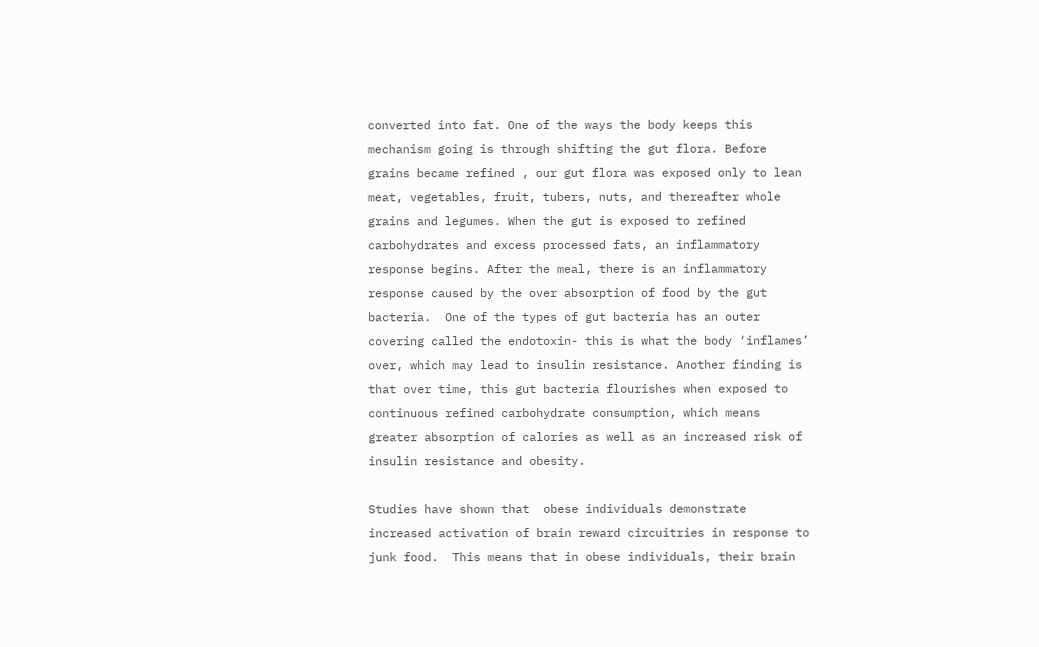converted into fat. One of the ways the body keeps this mechanism going is through shifting the gut flora. Before grains became refined , our gut flora was exposed only to lean meat, vegetables, fruit, tubers, nuts, and thereafter whole grains and legumes. When the gut is exposed to refined carbohydrates and excess processed fats, an inflammatory response begins. After the meal, there is an inflammatory response caused by the over absorption of food by the gut bacteria.  One of the types of gut bacteria has an outer covering called the endotoxin- this is what the body ‘inflames’ over, which may lead to insulin resistance. Another finding is that over time, this gut bacteria flourishes when exposed to continuous refined carbohydrate consumption, which means greater absorption of calories as well as an increased risk of insulin resistance and obesity.

Studies have shown that  obese individuals demonstrate increased activation of brain reward circuitries in response to junk food.  This means that in obese individuals, their brain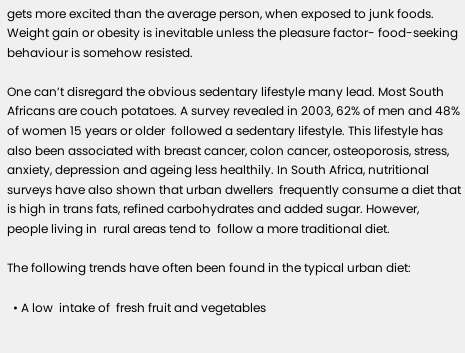gets more excited than the average person, when exposed to junk foods. Weight gain or obesity is inevitable unless the pleasure factor- food-seeking behaviour is somehow resisted.

One can’t disregard the obvious sedentary lifestyle many lead. Most South Africans are couch potatoes. A survey revealed in 2003, 62% of men and 48% of women 15 years or older  followed a sedentary lifestyle. This lifestyle has also been associated with breast cancer, colon cancer, osteoporosis, stress, anxiety, depression and ageing less healthily. In South Africa, nutritional surveys have also shown that urban dwellers  frequently consume a diet that is high in trans fats, refined carbohydrates and added sugar. However, people living in  rural areas tend to  follow a more traditional diet.

The following trends have often been found in the typical urban diet:

  • A low  intake of  fresh fruit and vegetables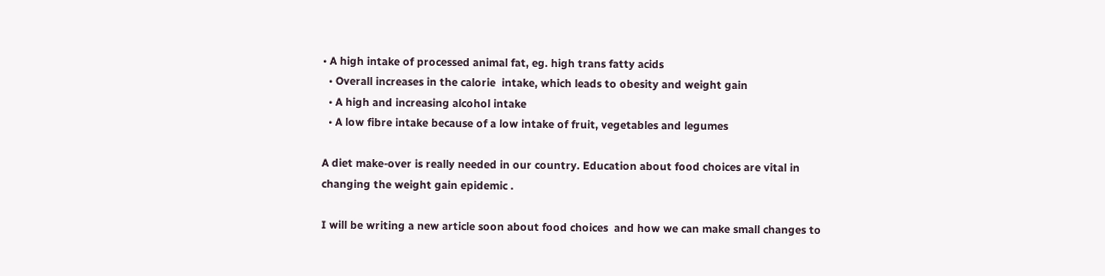• A high intake of processed animal fat, eg. high trans fatty acids
  • Overall increases in the calorie  intake, which leads to obesity and weight gain
  • A high and increasing alcohol intake
  • A low fibre intake because of a low intake of fruit, vegetables and legumes

A diet make-over is really needed in our country. Education about food choices are vital in changing the weight gain epidemic .

I will be writing a new article soon about food choices  and how we can make small changes to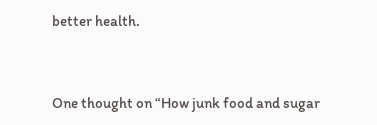better health.


One thought on “How junk food and sugar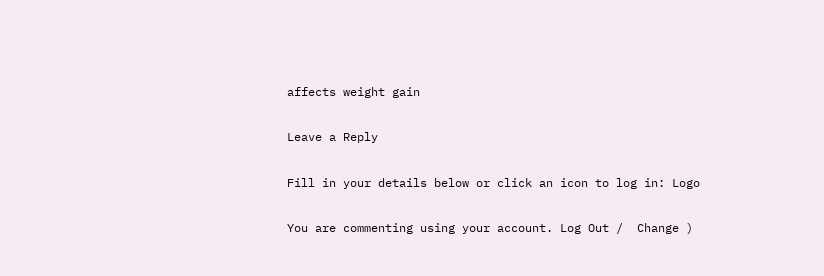affects weight gain

Leave a Reply

Fill in your details below or click an icon to log in: Logo

You are commenting using your account. Log Out /  Change )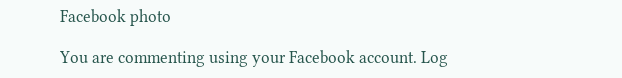Facebook photo

You are commenting using your Facebook account. Log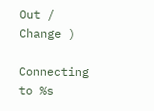Out /  Change )

Connecting to %s